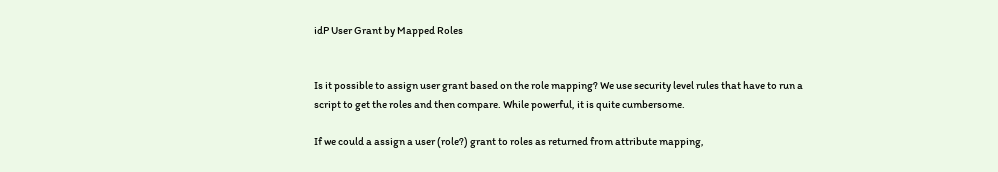idP User Grant by Mapped Roles


Is it possible to assign user grant based on the role mapping? We use security level rules that have to run a script to get the roles and then compare. While powerful, it is quite cumbersome.

If we could a assign a user (role?) grant to roles as returned from attribute mapping,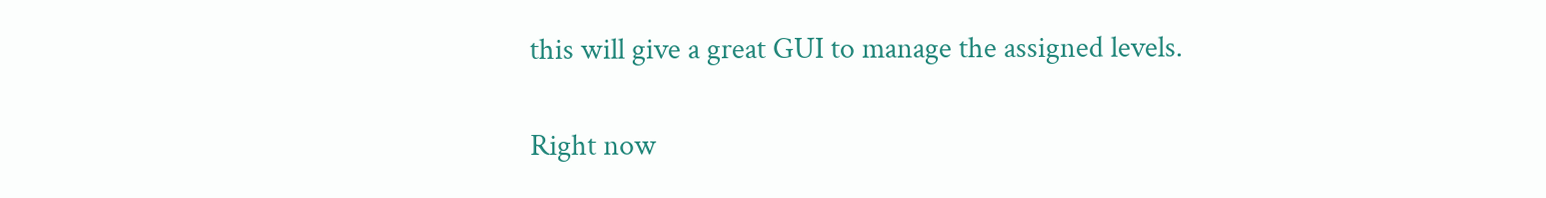this will give a great GUI to manage the assigned levels.

Right now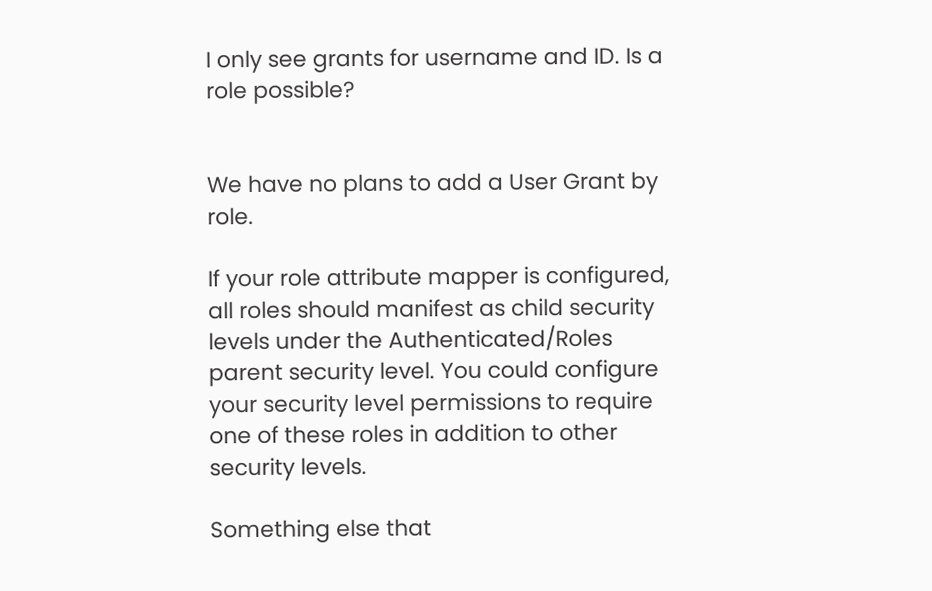I only see grants for username and ID. Is a role possible?


We have no plans to add a User Grant by role.

If your role attribute mapper is configured, all roles should manifest as child security levels under the Authenticated/Roles parent security level. You could configure your security level permissions to require one of these roles in addition to other security levels.

Something else that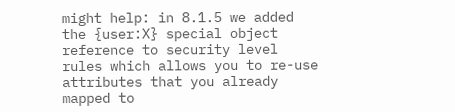might help: in 8.1.5 we added the {user:X} special object reference to security level rules which allows you to re-use attributes that you already mapped to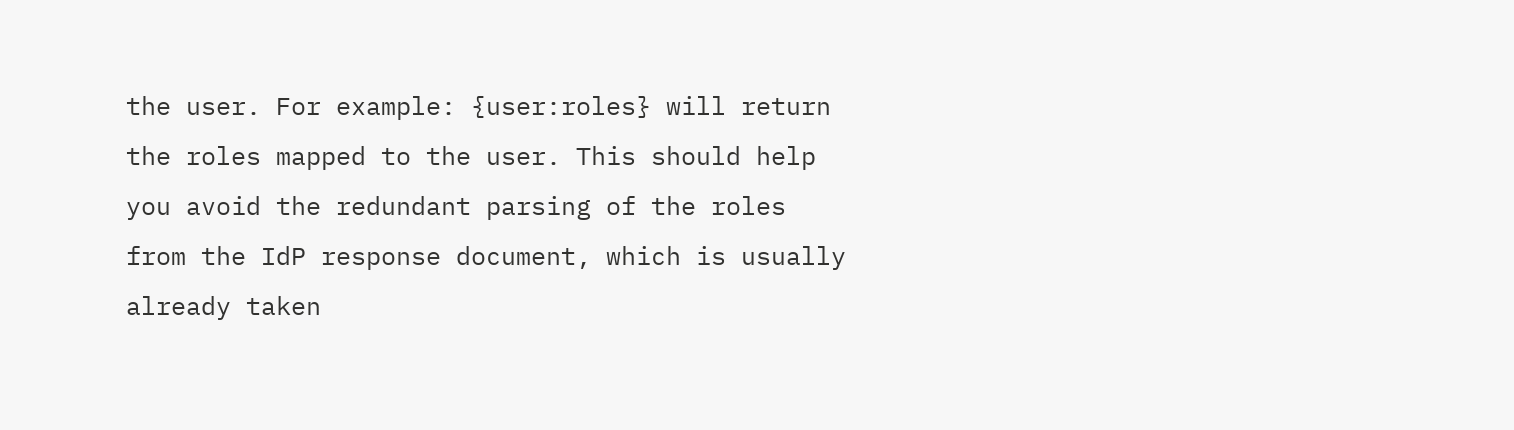the user. For example: {user:roles} will return the roles mapped to the user. This should help you avoid the redundant parsing of the roles from the IdP response document, which is usually already taken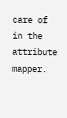care of in the attribute mapper.